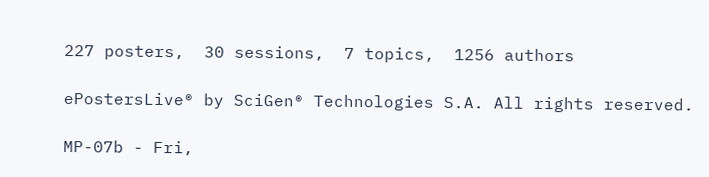227 posters,  30 sessions,  7 topics,  1256 authors

ePostersLive® by SciGen® Technologies S.A. All rights reserved.

MP-07b - Fri,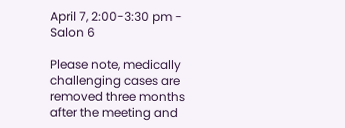April 7, 2:00-3:30 pm - Salon 6

Please note, medically challenging cases are removed three months after the meeting and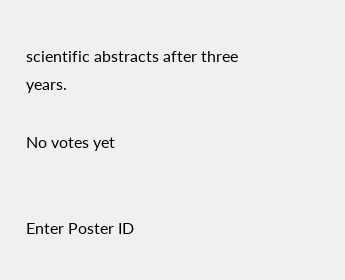scientific abstracts after three years.

No votes yet


Enter Poster ID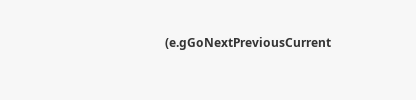(e.gGoNextPreviousCurrent